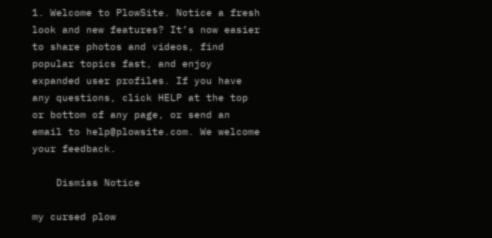1. Welcome to PlowSite. Notice a fresh look and new features? It’s now easier to share photos and videos, find popular topics fast, and enjoy expanded user profiles. If you have any questions, click HELP at the top or bottom of any page, or send an email to help@plowsite.com. We welcome your feedback.

    Dismiss Notice

my cursed plow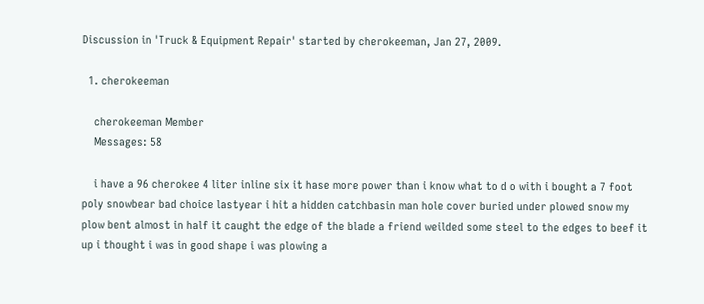Discussion in 'Truck & Equipment Repair' started by cherokeeman, Jan 27, 2009.

  1. cherokeeman

    cherokeeman Member
    Messages: 58

    i have a 96 cherokee 4 liter inline six it hase more power than i know what to d o with i bought a 7 foot poly snowbear bad choice lastyear i hit a hidden catchbasin man hole cover buried under plowed snow my plow bent almost in half it caught the edge of the blade a friend weilded some steel to the edges to beef it up i thought i was in good shape i was plowing a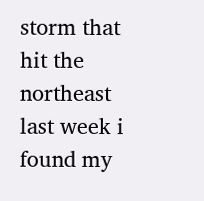storm that hit the northeast last week i found my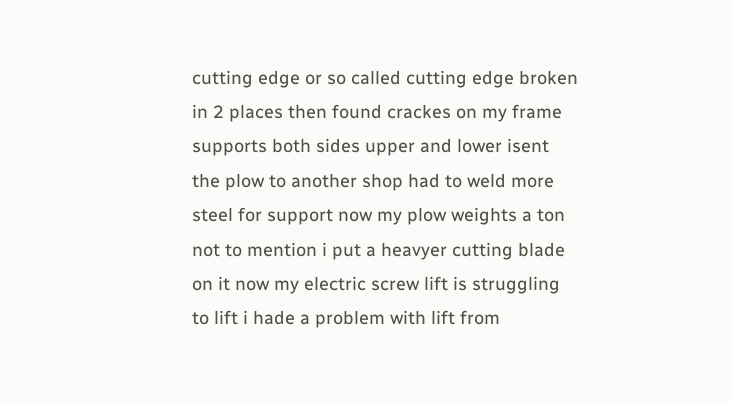cutting edge or so called cutting edge broken in 2 places then found crackes on my frame supports both sides upper and lower isent the plow to another shop had to weld more steel for support now my plow weights a ton not to mention i put a heavyer cutting blade on it now my electric screw lift is struggling to lift i hade a problem with lift from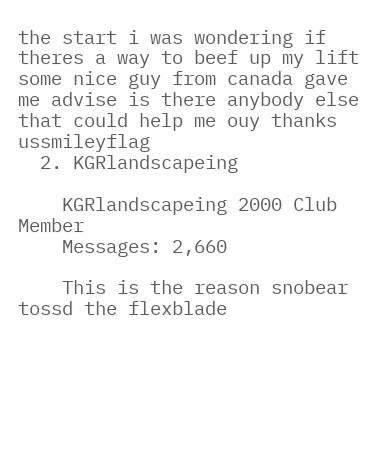the start i was wondering if theres a way to beef up my lift some nice guy from canada gave me advise is there anybody else that could help me ouy thanks ussmileyflag
  2. KGRlandscapeing

    KGRlandscapeing 2000 Club Member
    Messages: 2,660

    This is the reason snobear tossd the flexblade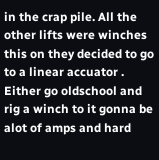in the crap pile. All the other lifts were winches this on they decided to go to a linear accuator . Either go oldschool and rig a winch to it gonna be alot of amps and hard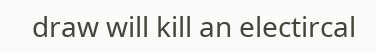draw will kill an electircal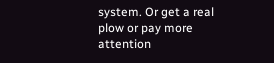system. Or get a real plow or pay more attention